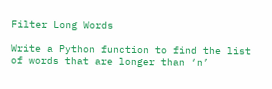Filter Long Words

Write a Python function to find the list of words that are longer than ‘n’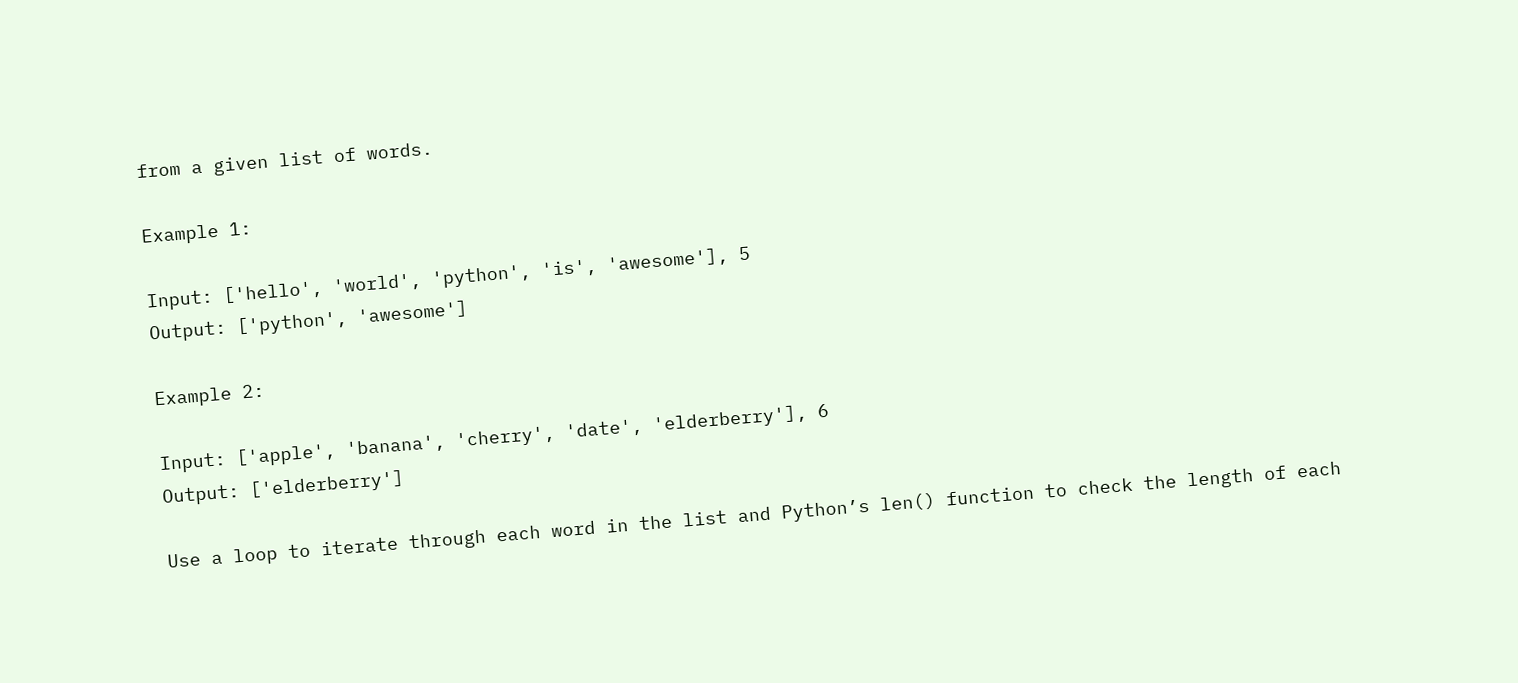from a given list of words.

Example 1:

Input: ['hello', 'world', 'python', 'is', 'awesome'], 5
Output: ['python', 'awesome']

Example 2:

Input: ['apple', 'banana', 'cherry', 'date', 'elderberry'], 6
Output: ['elderberry']

Use a loop to iterate through each word in the list and Python’s len() function to check the length of each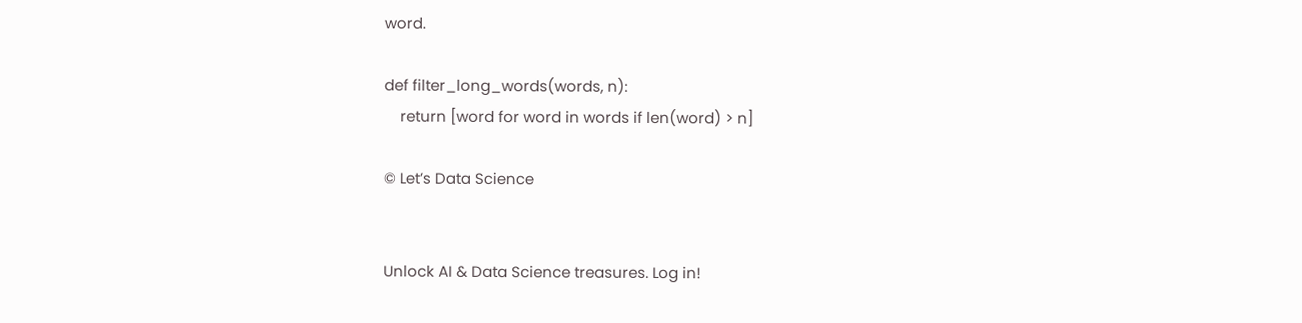word.

def filter_long_words(words, n):
    return [word for word in words if len(word) > n]

© Let’s Data Science


Unlock AI & Data Science treasures. Log in!